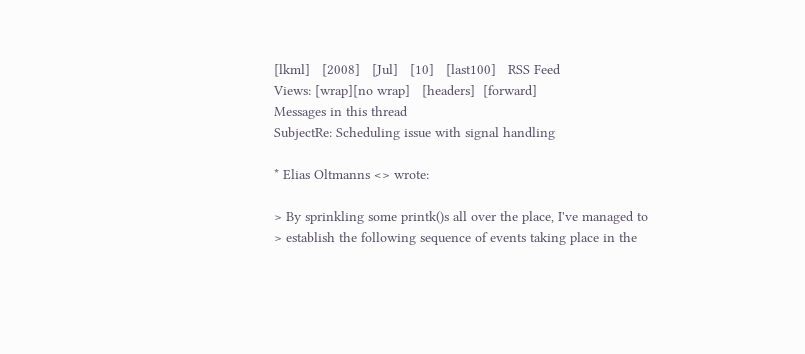[lkml]   [2008]   [Jul]   [10]   [last100]   RSS Feed
Views: [wrap][no wrap]   [headers]  [forward]
Messages in this thread
SubjectRe: Scheduling issue with signal handling

* Elias Oltmanns <> wrote:

> By sprinkling some printk()s all over the place, I've managed to
> establish the following sequence of events taking place in the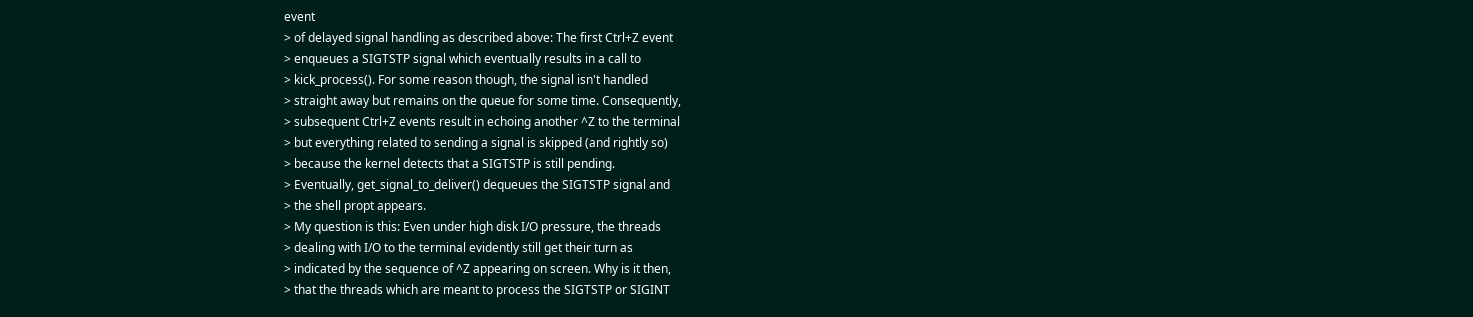event
> of delayed signal handling as described above: The first Ctrl+Z event
> enqueues a SIGTSTP signal which eventually results in a call to
> kick_process(). For some reason though, the signal isn't handled
> straight away but remains on the queue for some time. Consequently,
> subsequent Ctrl+Z events result in echoing another ^Z to the terminal
> but everything related to sending a signal is skipped (and rightly so)
> because the kernel detects that a SIGTSTP is still pending.
> Eventually, get_signal_to_deliver() dequeues the SIGTSTP signal and
> the shell propt appears.
> My question is this: Even under high disk I/O pressure, the threads
> dealing with I/O to the terminal evidently still get their turn as
> indicated by the sequence of ^Z appearing on screen. Why is it then,
> that the threads which are meant to process the SIGTSTP or SIGINT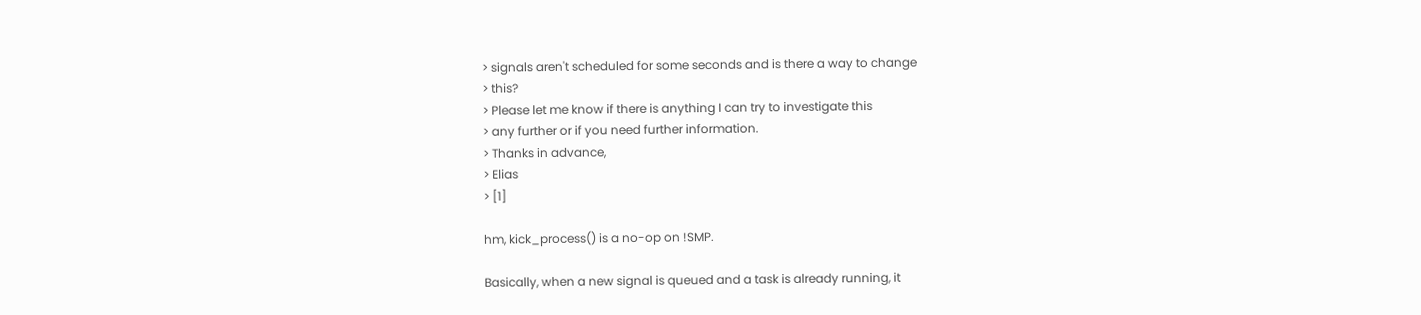> signals aren't scheduled for some seconds and is there a way to change
> this?
> Please let me know if there is anything I can try to investigate this
> any further or if you need further information.
> Thanks in advance,
> Elias
> [1]

hm, kick_process() is a no-op on !SMP.

Basically, when a new signal is queued and a task is already running, it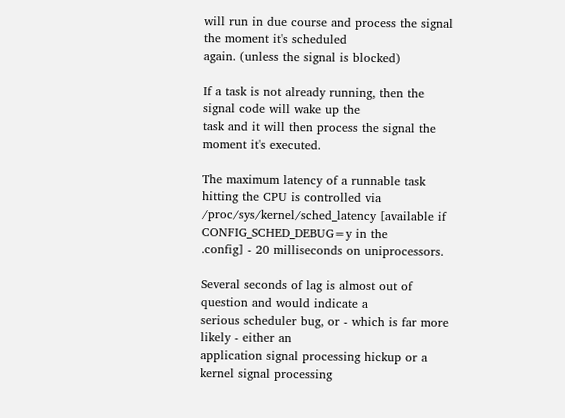will run in due course and process the signal the moment it's scheduled
again. (unless the signal is blocked)

If a task is not already running, then the signal code will wake up the
task and it will then process the signal the moment it's executed.

The maximum latency of a runnable task hitting the CPU is controlled via
/proc/sys/kernel/sched_latency [available if CONFIG_SCHED_DEBUG=y in the
.config] - 20 milliseconds on uniprocessors.

Several seconds of lag is almost out of question and would indicate a
serious scheduler bug, or - which is far more likely - either an
application signal processing hickup or a kernel signal processing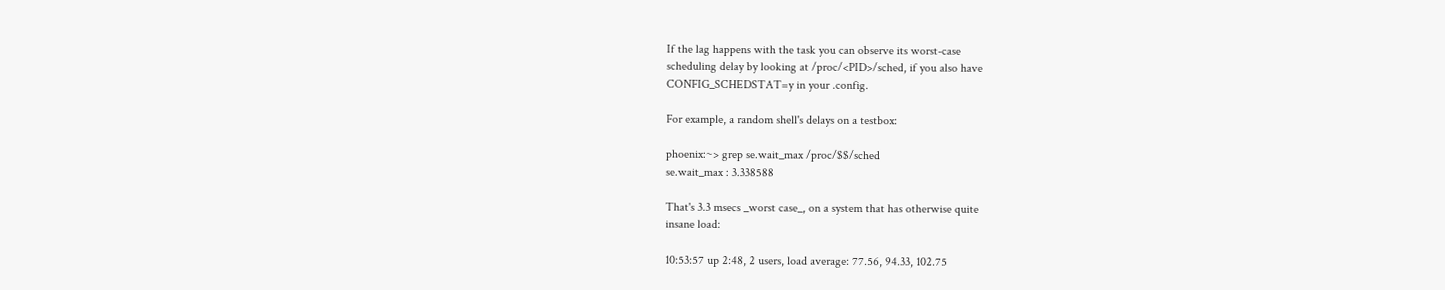If the lag happens with the task you can observe its worst-case
scheduling delay by looking at /proc/<PID>/sched, if you also have
CONFIG_SCHEDSTAT=y in your .config.

For example, a random shell's delays on a testbox:

phoenix:~> grep se.wait_max /proc/$$/sched
se.wait_max : 3.338588

That's 3.3 msecs _worst case_, on a system that has otherwise quite
insane load:

10:53:57 up 2:48, 2 users, load average: 77.56, 94.33, 102.75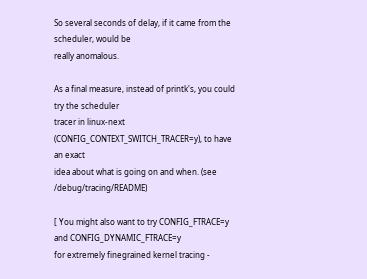So several seconds of delay, if it came from the scheduler, would be
really anomalous.

As a final measure, instead of printk's, you could try the scheduler
tracer in linux-next (CONFIG_CONTEXT_SWITCH_TRACER=y), to have an exact
idea about what is going on and when. (see /debug/tracing/README)

[ You might also want to try CONFIG_FTRACE=y and CONFIG_DYNAMIC_FTRACE=y
for extremely finegrained kernel tracing -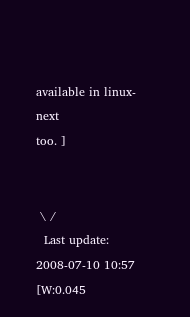available in linux-next
too. ]


 \ /
  Last update: 2008-07-10 10:57    [W:0.045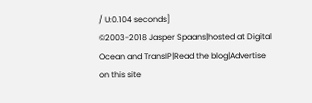/ U:0.104 seconds]
©2003-2018 Jasper Spaans|hosted at Digital Ocean and TransIP|Read the blog|Advertise on this site